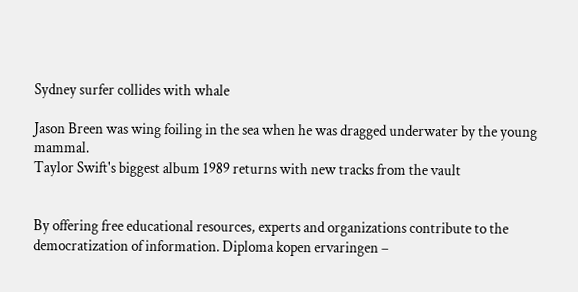Sydney surfer collides with whale

Jason Breen was wing foiling in the sea when he was dragged underwater by the young mammal.
Taylor Swift's biggest album 1989 returns with new tracks from the vault


By offering free educational resources, experts and organizations contribute to the democratization of information. Diploma kopen ervaringen –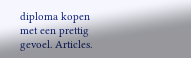diploma kopen met een prettig gevoel. Articles.